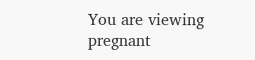You are viewing pregnant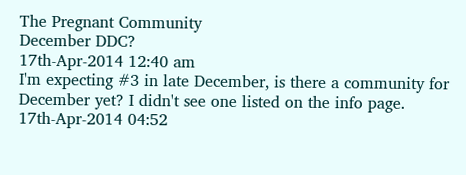The Pregnant Community
December DDC?
17th-Apr-2014 12:40 am
I'm expecting #3 in late December, is there a community for December yet? I didn't see one listed on the info page.
17th-Apr-2014 04:52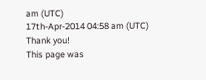am (UTC)
17th-Apr-2014 04:58 am (UTC)
Thank you!
This page was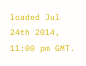loaded Jul 24th 2014, 11:00 pm GMT.